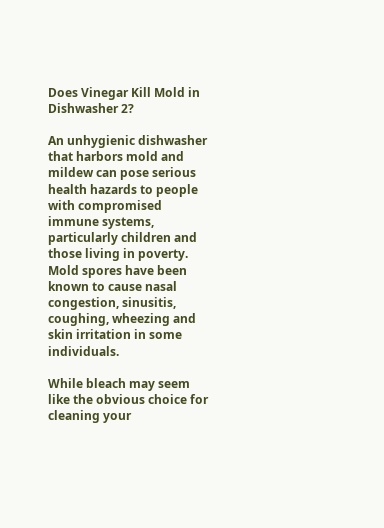Does Vinegar Kill Mold in Dishwasher 2?

An unhygienic dishwasher that harbors mold and mildew can pose serious health hazards to people with compromised immune systems, particularly children and those living in poverty. Mold spores have been known to cause nasal congestion, sinusitis, coughing, wheezing and skin irritation in some individuals.

While bleach may seem like the obvious choice for cleaning your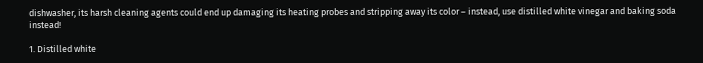dishwasher, its harsh cleaning agents could end up damaging its heating probes and stripping away its color – instead, use distilled white vinegar and baking soda instead!

1. Distilled white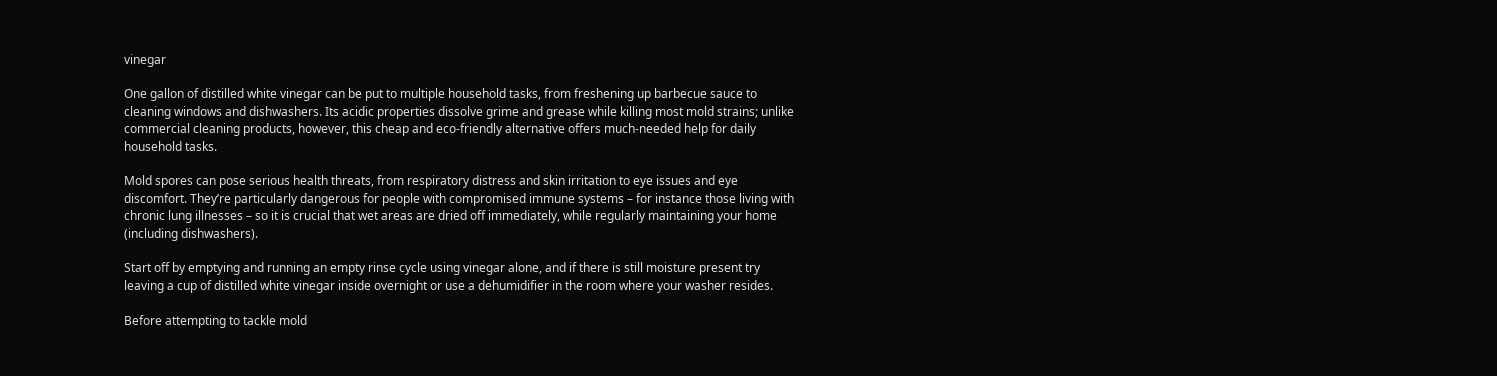vinegar

One gallon of distilled white vinegar can be put to multiple household tasks, from freshening up barbecue sauce to cleaning windows and dishwashers. Its acidic properties dissolve grime and grease while killing most mold strains; unlike commercial cleaning products, however, this cheap and eco-friendly alternative offers much-needed help for daily household tasks.

Mold spores can pose serious health threats, from respiratory distress and skin irritation to eye issues and eye discomfort. They’re particularly dangerous for people with compromised immune systems – for instance those living with chronic lung illnesses – so it is crucial that wet areas are dried off immediately, while regularly maintaining your home (including dishwashers).

Start off by emptying and running an empty rinse cycle using vinegar alone, and if there is still moisture present try leaving a cup of distilled white vinegar inside overnight or use a dehumidifier in the room where your washer resides.

Before attempting to tackle mold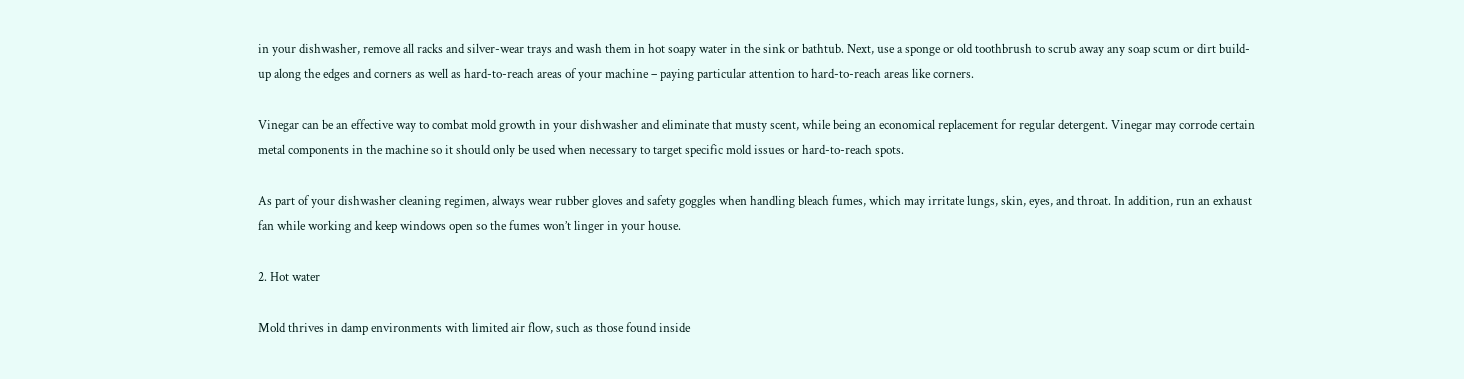in your dishwasher, remove all racks and silver-wear trays and wash them in hot soapy water in the sink or bathtub. Next, use a sponge or old toothbrush to scrub away any soap scum or dirt build-up along the edges and corners as well as hard-to-reach areas of your machine – paying particular attention to hard-to-reach areas like corners.

Vinegar can be an effective way to combat mold growth in your dishwasher and eliminate that musty scent, while being an economical replacement for regular detergent. Vinegar may corrode certain metal components in the machine so it should only be used when necessary to target specific mold issues or hard-to-reach spots.

As part of your dishwasher cleaning regimen, always wear rubber gloves and safety goggles when handling bleach fumes, which may irritate lungs, skin, eyes, and throat. In addition, run an exhaust fan while working and keep windows open so the fumes won’t linger in your house.

2. Hot water

Mold thrives in damp environments with limited air flow, such as those found inside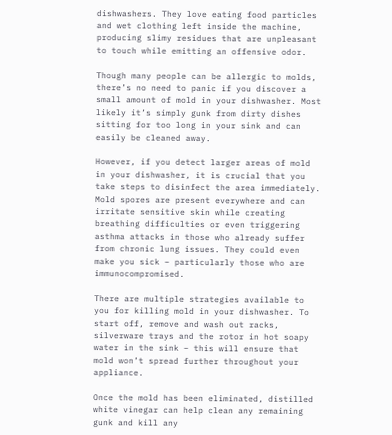dishwashers. They love eating food particles and wet clothing left inside the machine, producing slimy residues that are unpleasant to touch while emitting an offensive odor.

Though many people can be allergic to molds, there’s no need to panic if you discover a small amount of mold in your dishwasher. Most likely it’s simply gunk from dirty dishes sitting for too long in your sink and can easily be cleaned away.

However, if you detect larger areas of mold in your dishwasher, it is crucial that you take steps to disinfect the area immediately. Mold spores are present everywhere and can irritate sensitive skin while creating breathing difficulties or even triggering asthma attacks in those who already suffer from chronic lung issues. They could even make you sick – particularly those who are immunocompromised.

There are multiple strategies available to you for killing mold in your dishwasher. To start off, remove and wash out racks, silverware trays and the rotor in hot soapy water in the sink – this will ensure that mold won’t spread further throughout your appliance.

Once the mold has been eliminated, distilled white vinegar can help clean any remaining gunk and kill any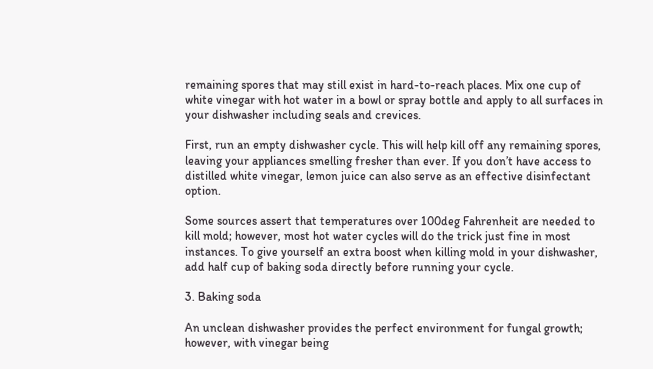remaining spores that may still exist in hard-to-reach places. Mix one cup of white vinegar with hot water in a bowl or spray bottle and apply to all surfaces in your dishwasher including seals and crevices.

First, run an empty dishwasher cycle. This will help kill off any remaining spores, leaving your appliances smelling fresher than ever. If you don’t have access to distilled white vinegar, lemon juice can also serve as an effective disinfectant option.

Some sources assert that temperatures over 100deg Fahrenheit are needed to kill mold; however, most hot water cycles will do the trick just fine in most instances. To give yourself an extra boost when killing mold in your dishwasher, add half cup of baking soda directly before running your cycle.

3. Baking soda

An unclean dishwasher provides the perfect environment for fungal growth; however, with vinegar being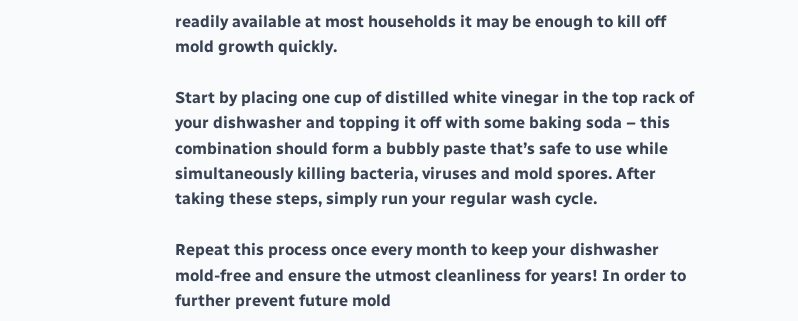readily available at most households it may be enough to kill off mold growth quickly.

Start by placing one cup of distilled white vinegar in the top rack of your dishwasher and topping it off with some baking soda – this combination should form a bubbly paste that’s safe to use while simultaneously killing bacteria, viruses and mold spores. After taking these steps, simply run your regular wash cycle.

Repeat this process once every month to keep your dishwasher mold-free and ensure the utmost cleanliness for years! In order to further prevent future mold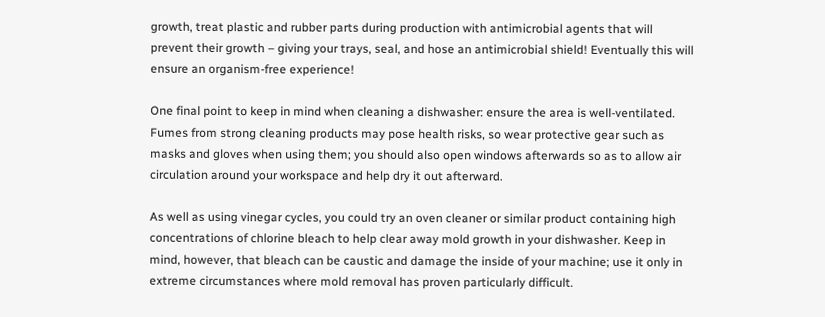growth, treat plastic and rubber parts during production with antimicrobial agents that will prevent their growth – giving your trays, seal, and hose an antimicrobial shield! Eventually this will ensure an organism-free experience!

One final point to keep in mind when cleaning a dishwasher: ensure the area is well-ventilated. Fumes from strong cleaning products may pose health risks, so wear protective gear such as masks and gloves when using them; you should also open windows afterwards so as to allow air circulation around your workspace and help dry it out afterward.

As well as using vinegar cycles, you could try an oven cleaner or similar product containing high concentrations of chlorine bleach to help clear away mold growth in your dishwasher. Keep in mind, however, that bleach can be caustic and damage the inside of your machine; use it only in extreme circumstances where mold removal has proven particularly difficult.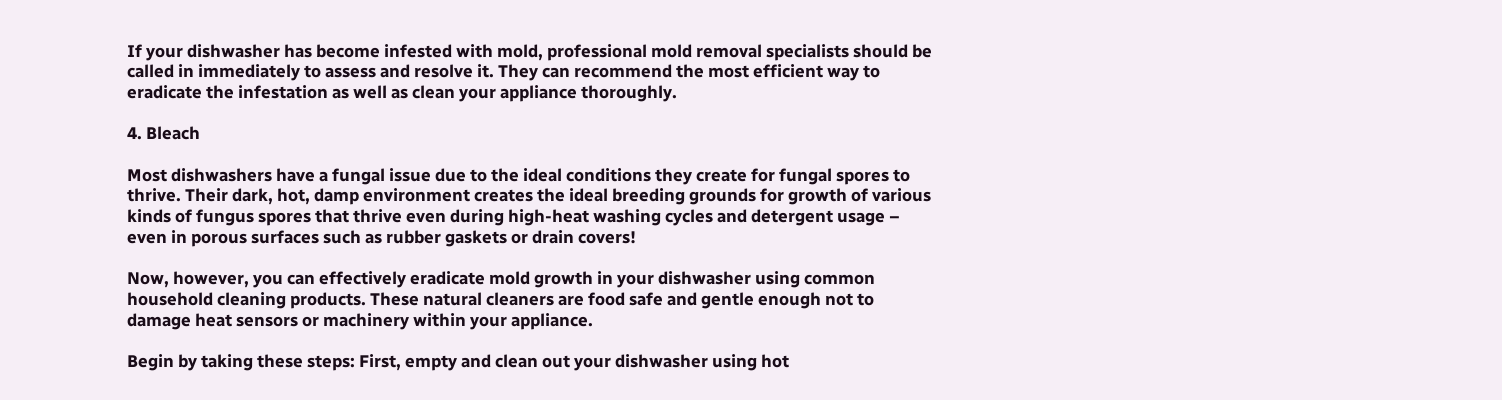If your dishwasher has become infested with mold, professional mold removal specialists should be called in immediately to assess and resolve it. They can recommend the most efficient way to eradicate the infestation as well as clean your appliance thoroughly.

4. Bleach

Most dishwashers have a fungal issue due to the ideal conditions they create for fungal spores to thrive. Their dark, hot, damp environment creates the ideal breeding grounds for growth of various kinds of fungus spores that thrive even during high-heat washing cycles and detergent usage – even in porous surfaces such as rubber gaskets or drain covers!

Now, however, you can effectively eradicate mold growth in your dishwasher using common household cleaning products. These natural cleaners are food safe and gentle enough not to damage heat sensors or machinery within your appliance.

Begin by taking these steps: First, empty and clean out your dishwasher using hot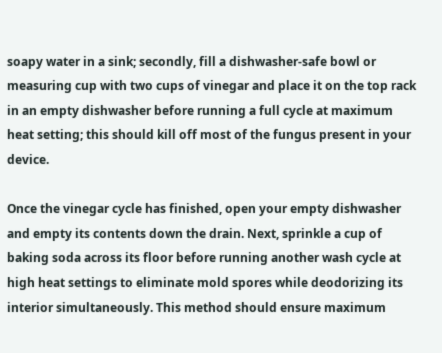soapy water in a sink; secondly, fill a dishwasher-safe bowl or measuring cup with two cups of vinegar and place it on the top rack in an empty dishwasher before running a full cycle at maximum heat setting; this should kill off most of the fungus present in your device.

Once the vinegar cycle has finished, open your empty dishwasher and empty its contents down the drain. Next, sprinkle a cup of baking soda across its floor before running another wash cycle at high heat settings to eliminate mold spores while deodorizing its interior simultaneously. This method should ensure maximum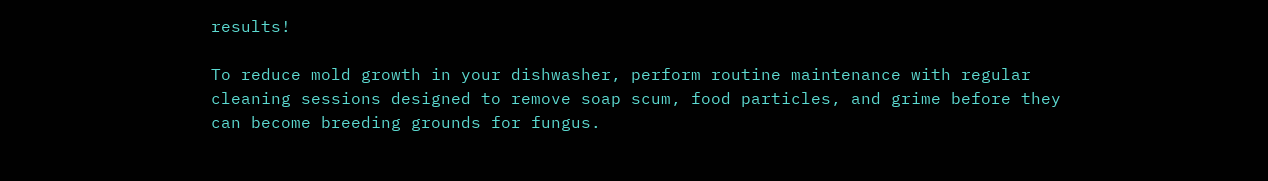results!

To reduce mold growth in your dishwasher, perform routine maintenance with regular cleaning sessions designed to remove soap scum, food particles, and grime before they can become breeding grounds for fungus.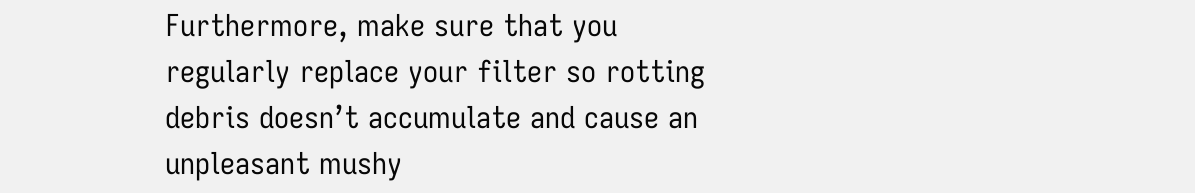Furthermore, make sure that you regularly replace your filter so rotting debris doesn’t accumulate and cause an unpleasant mushy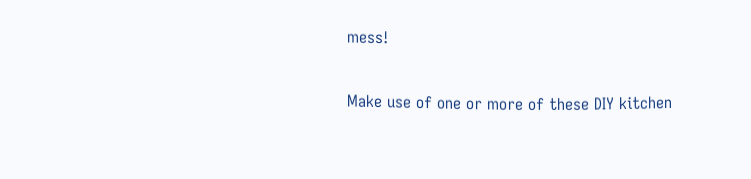mess!

Make use of one or more of these DIY kitchen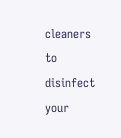cleaners to disinfect your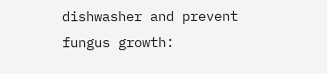dishwasher and prevent fungus growth: